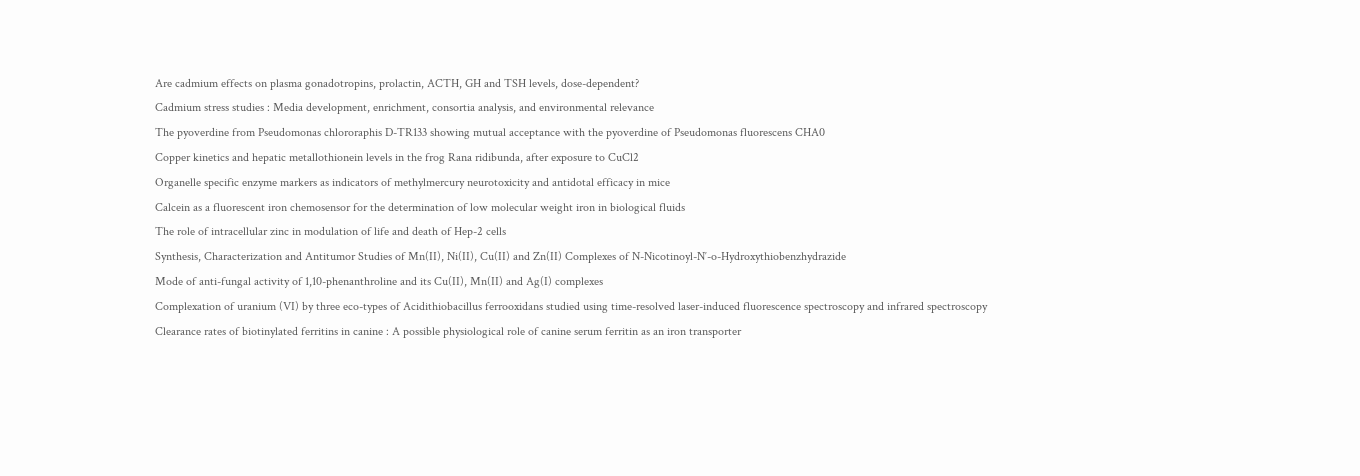Are cadmium effects on plasma gonadotropins, prolactin, ACTH, GH and TSH levels, dose-dependent?
Cadmium stress studies : Media development, enrichment, consortia analysis, and environmental relevance
The pyoverdine from Pseudomonas chlororaphis D-TR133 showing mutual acceptance with the pyoverdine of Pseudomonas fluorescens CHA0
Copper kinetics and hepatic metallothionein levels in the frog Rana ridibunda, after exposure to CuCl2
Organelle specific enzyme markers as indicators of methylmercury neurotoxicity and antidotal efficacy in mice
Calcein as a fluorescent iron chemosensor for the determination of low molecular weight iron in biological fluids
The role of intracellular zinc in modulation of life and death of Hep-2 cells
Synthesis, Characterization and Antitumor Studies of Mn(II), Ni(II), Cu(II) and Zn(II) Complexes of N-Nicotinoyl-N′-o-Hydroxythiobenzhydrazide
Mode of anti-fungal activity of 1,10-phenanthroline and its Cu(II), Mn(II) and Ag(I) complexes
Complexation of uranium (VI) by three eco-types of Acidithiobacillus ferrooxidans studied using time-resolved laser-induced fluorescence spectroscopy and infrared spectroscopy
Clearance rates of biotinylated ferritins in canine : A possible physiological role of canine serum ferritin as an iron transporter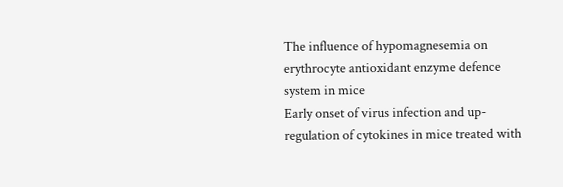The influence of hypomagnesemia on erythrocyte antioxidant enzyme defence system in mice
Early onset of virus infection and up-regulation of cytokines in mice treated with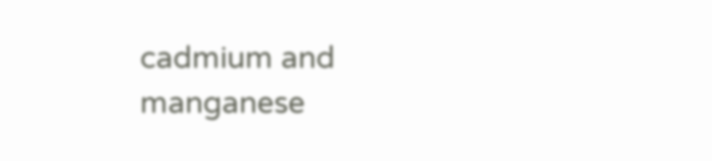cadmium and manganese